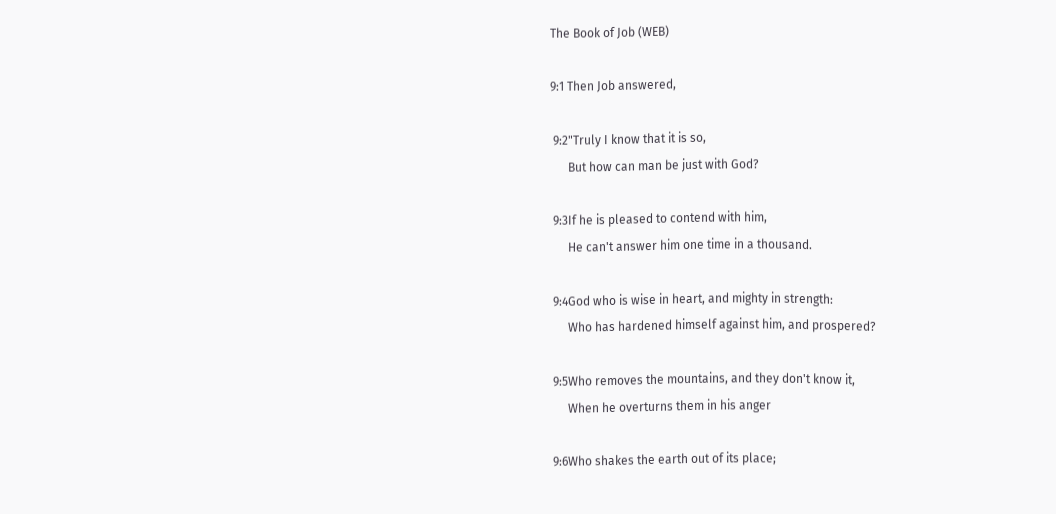The Book of Job (WEB)

9:1 Then Job answered,

 9:2"Truly I know that it is so,
      But how can man be just with God?

 9:3If he is pleased to contend with him,
      He can't answer him one time in a thousand.

 9:4God who is wise in heart, and mighty in strength:
      Who has hardened himself against him, and prospered?

 9:5Who removes the mountains, and they don't know it,
      When he overturns them in his anger

 9:6Who shakes the earth out of its place;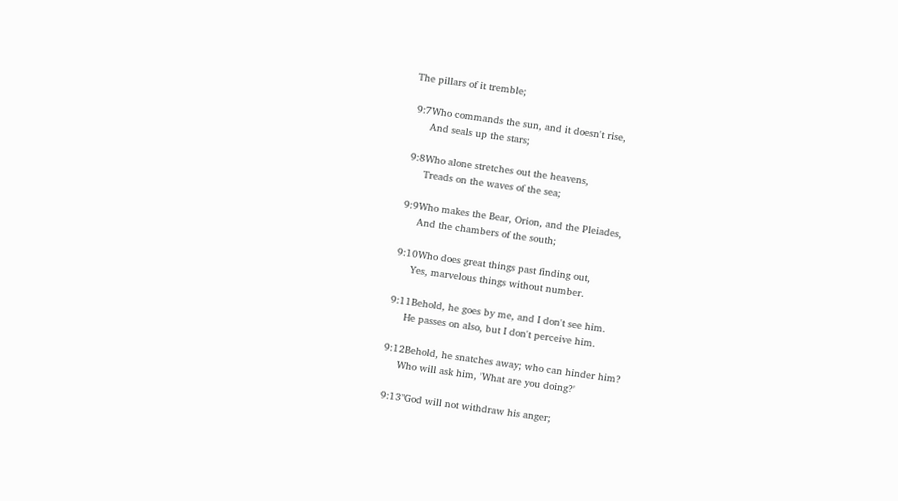The pillars of it tremble;

 9:7Who commands the sun, and it doesn't rise,
      And seals up the stars;

 9:8Who alone stretches out the heavens,
      Treads on the waves of the sea;

 9:9Who makes the Bear, Orion, and the Pleiades,
      And the chambers of the south;

 9:10Who does great things past finding out,
      Yes, marvelous things without number.

 9:11Behold, he goes by me, and I don't see him.
      He passes on also, but I don't perceive him.

 9:12Behold, he snatches away; who can hinder him?
      Who will ask him, 'What are you doing?'

  9:13"God will not withdraw his anger;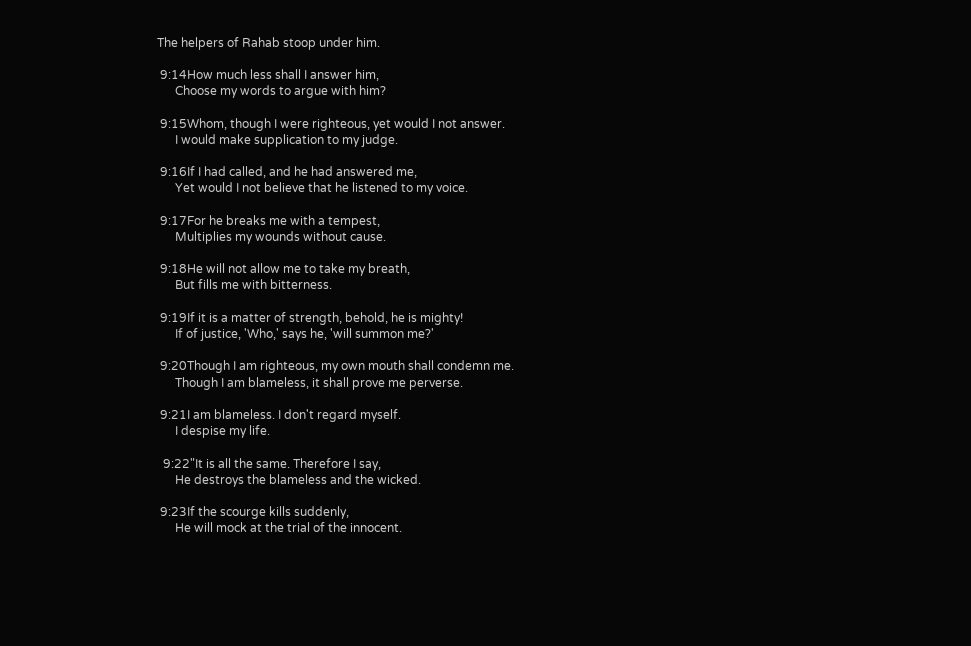The helpers of Rahab stoop under him.

 9:14How much less shall I answer him,
      Choose my words to argue with him?

 9:15Whom, though I were righteous, yet would I not answer.
      I would make supplication to my judge.

 9:16If I had called, and he had answered me,
      Yet would I not believe that he listened to my voice.

 9:17For he breaks me with a tempest,
      Multiplies my wounds without cause.

 9:18He will not allow me to take my breath,
      But fills me with bitterness.

 9:19If it is a matter of strength, behold, he is mighty!
      If of justice, 'Who,' says he, 'will summon me?'

 9:20Though I am righteous, my own mouth shall condemn me.
      Though I am blameless, it shall prove me perverse.

 9:21I am blameless. I don't regard myself.
      I despise my life.

  9:22"It is all the same. Therefore I say,
      He destroys the blameless and the wicked.

 9:23If the scourge kills suddenly,
      He will mock at the trial of the innocent.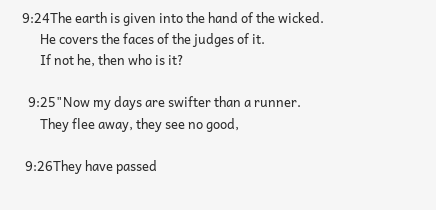9:24The earth is given into the hand of the wicked.
      He covers the faces of the judges of it.
      If not he, then who is it?

  9:25"Now my days are swifter than a runner.
      They flee away, they see no good,

 9:26They have passed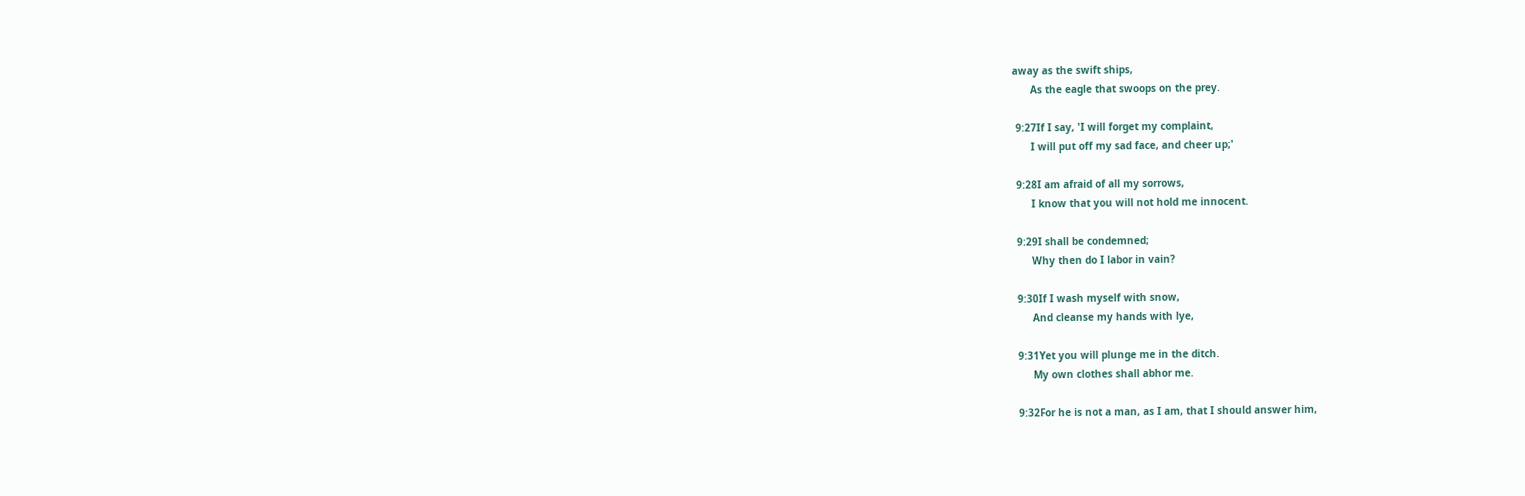away as the swift ships,
      As the eagle that swoops on the prey.

 9:27If I say, 'I will forget my complaint,
      I will put off my sad face, and cheer up;'

 9:28I am afraid of all my sorrows,
      I know that you will not hold me innocent.

 9:29I shall be condemned;
      Why then do I labor in vain?

 9:30If I wash myself with snow,
      And cleanse my hands with lye,

 9:31Yet you will plunge me in the ditch.
      My own clothes shall abhor me.

 9:32For he is not a man, as I am, that I should answer him,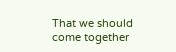That we should come together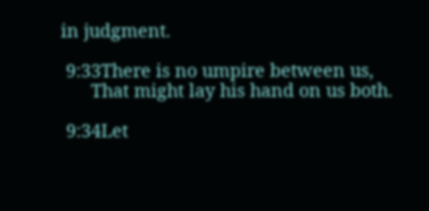in judgment.

 9:33There is no umpire between us,
      That might lay his hand on us both.

 9:34Let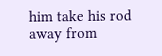him take his rod away from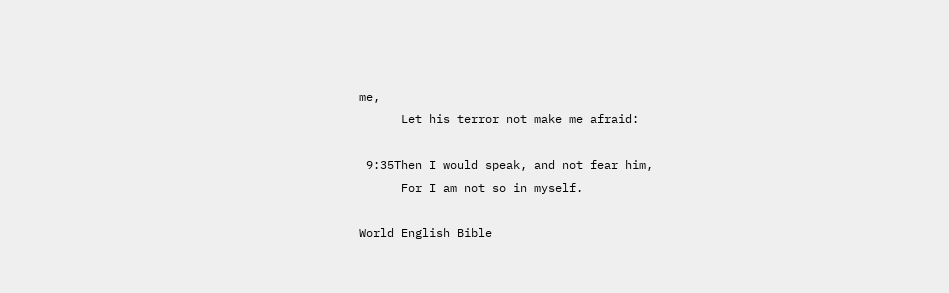me,
      Let his terror not make me afraid:

 9:35Then I would speak, and not fear him,
      For I am not so in myself.

World English Bible